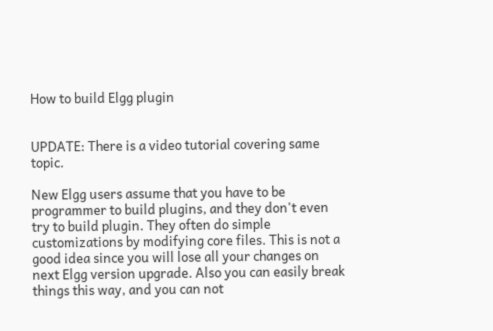How to build Elgg plugin


UPDATE: There is a video tutorial covering same topic.

New Elgg users assume that you have to be programmer to build plugins, and they don't even try to build plugin. They often do simple customizations by modifying core files. This is not a good idea since you will lose all your changes on next Elgg version upgrade. Also you can easily break things this way, and you can not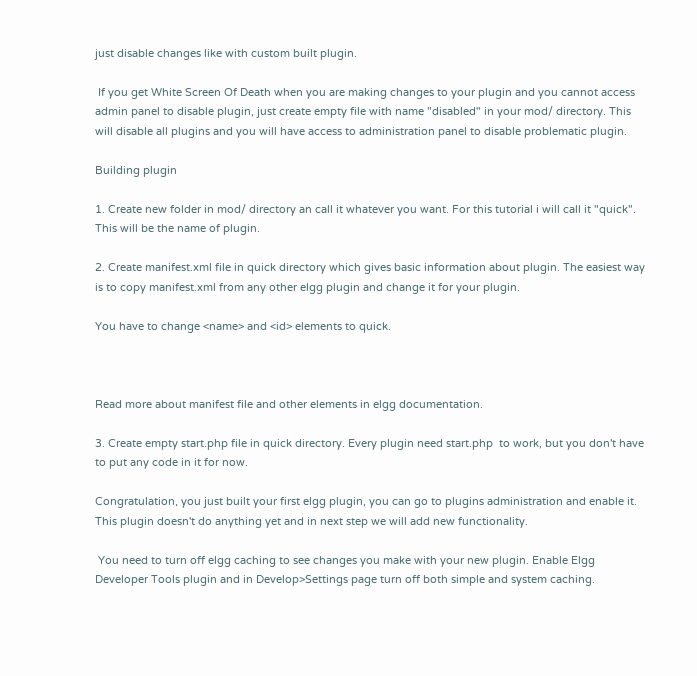just disable changes like with custom built plugin.

 If you get White Screen Of Death when you are making changes to your plugin and you cannot access admin panel to disable plugin, just create empty file with name "disabled" in your mod/ directory. This will disable all plugins and you will have access to administration panel to disable problematic plugin.

Building plugin

1. Create new folder in mod/ directory an call it whatever you want. For this tutorial i will call it "quick". This will be the name of plugin.

2. Create manifest.xml file in quick directory which gives basic information about plugin. The easiest way is to copy manifest.xml from any other elgg plugin and change it for your plugin.

You have to change <name> and <id> elements to quick.



Read more about manifest file and other elements in elgg documentation.

3. Create empty start.php file in quick directory. Every plugin need start.php  to work, but you don't have to put any code in it for now.

Congratulation, you just built your first elgg plugin, you can go to plugins administration and enable it. This plugin doesn't do anything yet and in next step we will add new functionality.

 You need to turn off elgg caching to see changes you make with your new plugin. Enable Elgg Developer Tools plugin and in Develop>Settings page turn off both simple and system caching.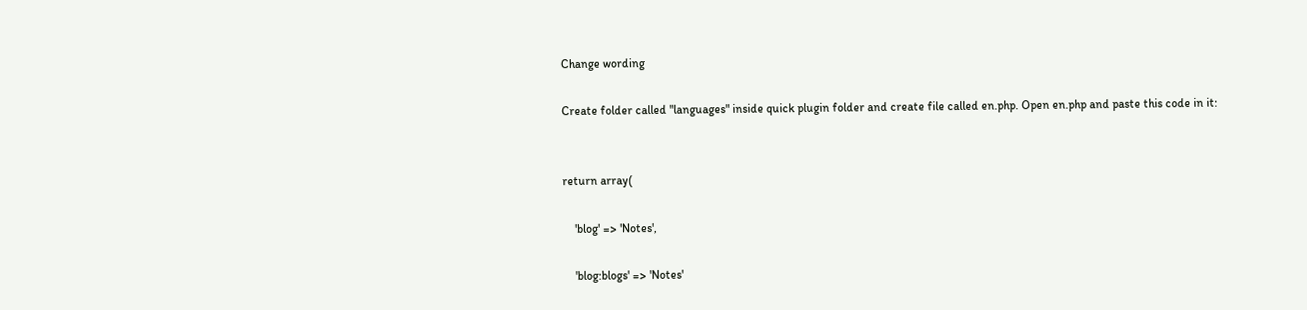Change wording

Create folder called "languages" inside quick plugin folder and create file called en.php. Open en.php and paste this code in it:


return array(

    'blog' => 'Notes',

    'blog:blogs' => 'Notes'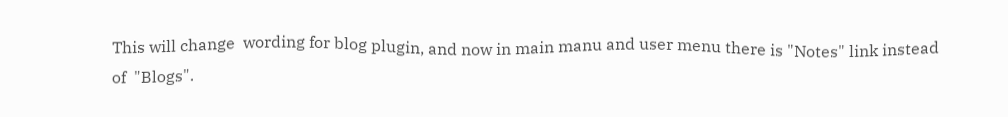This will change  wording for blog plugin, and now in main manu and user menu there is "Notes" link instead of  "Blogs".